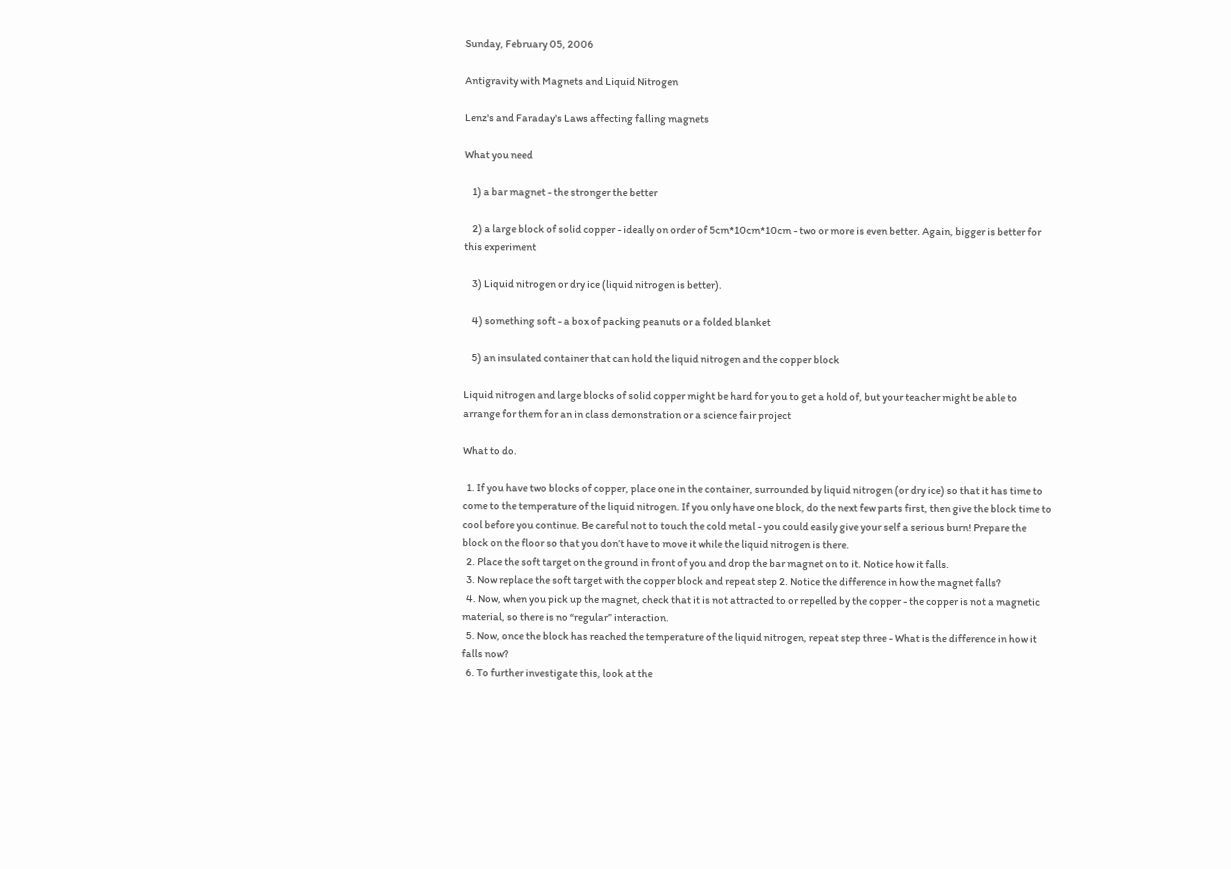Sunday, February 05, 2006

Antigravity with Magnets and Liquid Nitrogen

Lenz's and Faraday's Laws affecting falling magnets

What you need

    1) a bar magnet - the stronger the better

    2) a large block of solid copper - ideally on order of 5cm*10cm*10cm - two or more is even better. Again, bigger is better for this experiment

    3) Liquid nitrogen or dry ice (liquid nitrogen is better).

    4) something soft - a box of packing peanuts or a folded blanket

    5) an insulated container that can hold the liquid nitrogen and the copper block

Liquid nitrogen and large blocks of solid copper might be hard for you to get a hold of, but your teacher might be able to arrange for them for an in class demonstration or a science fair project

What to do.

  1. If you have two blocks of copper, place one in the container, surrounded by liquid nitrogen (or dry ice) so that it has time to come to the temperature of the liquid nitrogen. If you only have one block, do the next few parts first, then give the block time to cool before you continue. Be careful not to touch the cold metal - you could easily give your self a serious burn! Prepare the block on the floor so that you don’t have to move it while the liquid nitrogen is there.
  2. Place the soft target on the ground in front of you and drop the bar magnet on to it. Notice how it falls.
  3. Now replace the soft target with the copper block and repeat step 2. Notice the difference in how the magnet falls?
  4. Now, when you pick up the magnet, check that it is not attracted to or repelled by the copper - the copper is not a magnetic material, so there is no “regular” interaction.
  5. Now, once the block has reached the temperature of the liquid nitrogen, repeat step three - What is the difference in how it falls now?
  6. To further investigate this, look at the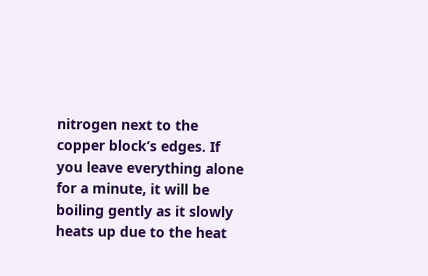nitrogen next to the copper block’s edges. If you leave everything alone for a minute, it will be boiling gently as it slowly heats up due to the heat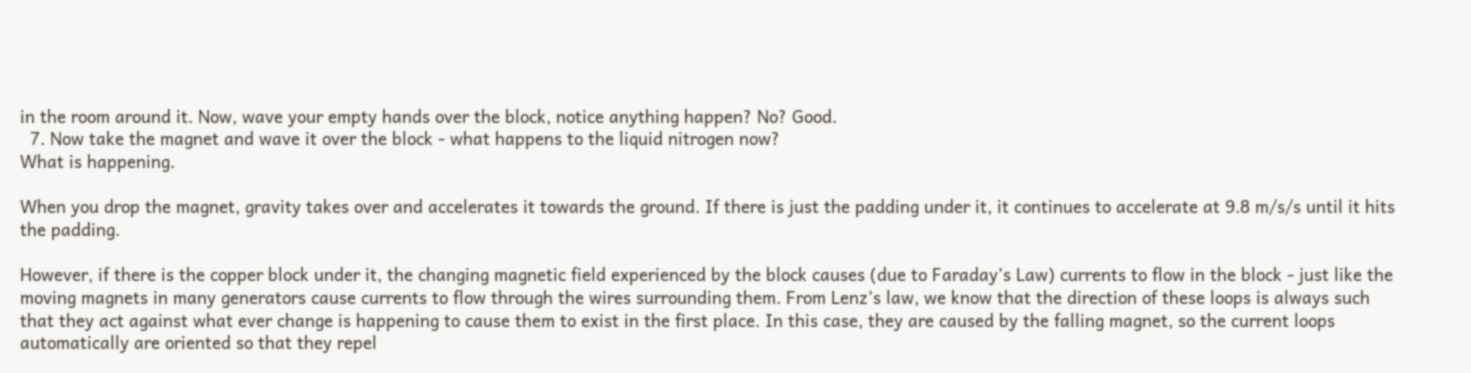in the room around it. Now, wave your empty hands over the block, notice anything happen? No? Good.
  7. Now take the magnet and wave it over the block - what happens to the liquid nitrogen now?
What is happening.

When you drop the magnet, gravity takes over and accelerates it towards the ground. If there is just the padding under it, it continues to accelerate at 9.8 m/s/s until it hits the padding.

However, if there is the copper block under it, the changing magnetic field experienced by the block causes (due to Faraday’s Law) currents to flow in the block - just like the moving magnets in many generators cause currents to flow through the wires surrounding them. From Lenz’s law, we know that the direction of these loops is always such that they act against what ever change is happening to cause them to exist in the first place. In this case, they are caused by the falling magnet, so the current loops automatically are oriented so that they repel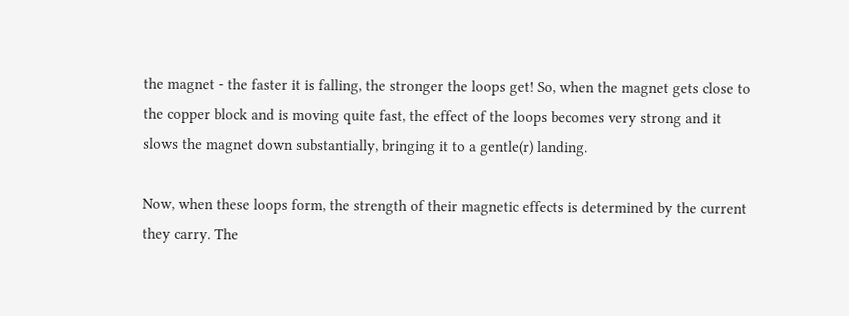the magnet - the faster it is falling, the stronger the loops get! So, when the magnet gets close to the copper block and is moving quite fast, the effect of the loops becomes very strong and it slows the magnet down substantially, bringing it to a gentle(r) landing.

Now, when these loops form, the strength of their magnetic effects is determined by the current they carry. The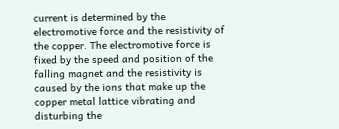current is determined by the electromotive force and the resistivity of the copper. The electromotive force is fixed by the speed and position of the falling magnet and the resistivity is caused by the ions that make up the copper metal lattice vibrating and disturbing the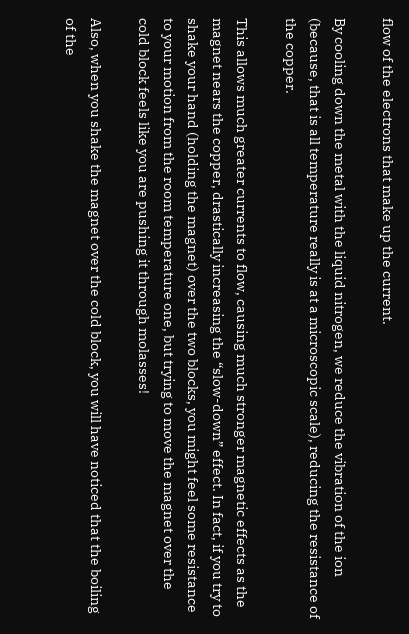flow of the electrons that make up the current.

By cooling down the metal with the liquid nitrogen, we reduce the vibration of the ion (because, that is all temperature really is at a microscopic scale), reducing the resistance of the copper.

This allows much greater currents to flow, causing much stronger magnetic effects as the magnet nears the copper, drastically increasing the “slow-down” effect. In fact, if you try to shake your hand (holding the magnet) over the two blocks, you might feel some resistance to your motion from the room temperature one, but trying to move the magnet over the cold block feels like you are pushing it through molasses!

Also, when you shake the magnet over the cold block, you will have noticed that the boiling of the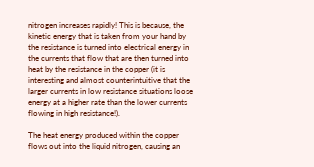nitrogen increases rapidly! This is because, the kinetic energy that is taken from your hand by the resistance is turned into electrical energy in the currents that flow that are then turned into heat by the resistance in the copper (it is interesting and almost counterintuitive that the larger currents in low resistance situations loose energy at a higher rate than the lower currents flowing in high resistance!).

The heat energy produced within the copper flows out into the liquid nitrogen, causing an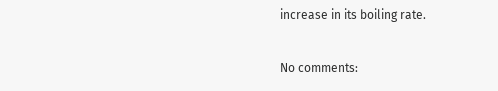increase in its boiling rate.

No comments: